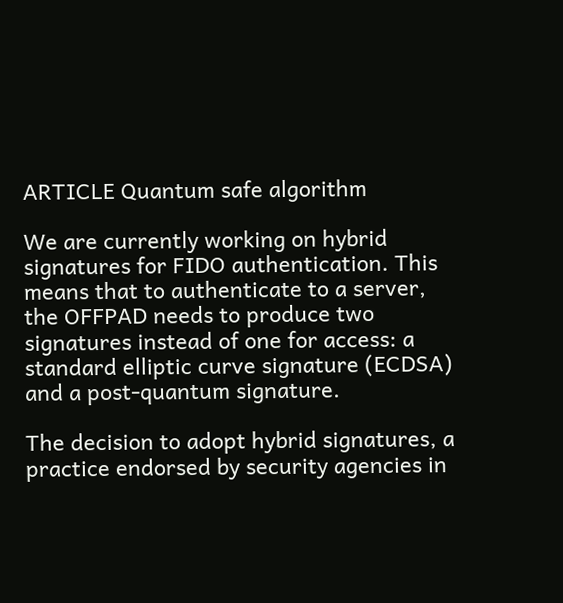ARTICLE Quantum safe algorithm

We are currently working on hybrid signatures for FIDO authentication. This means that to authenticate to a server, the OFFPAD needs to produce two signatures instead of one for access: a standard elliptic curve signature (ECDSA) and a post-quantum signature.

The decision to adopt hybrid signatures, a practice endorsed by security agencies in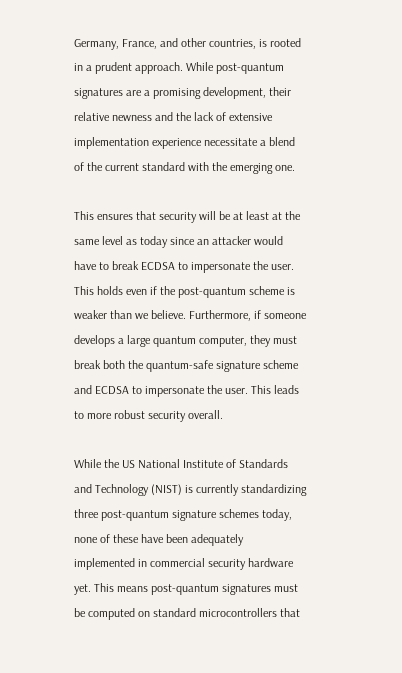Germany, France, and other countries, is rooted in a prudent approach. While post-quantum signatures are a promising development, their relative newness and the lack of extensive implementation experience necessitate a blend of the current standard with the emerging one.

This ensures that security will be at least at the same level as today since an attacker would have to break ECDSA to impersonate the user. This holds even if the post-quantum scheme is weaker than we believe. Furthermore, if someone develops a large quantum computer, they must break both the quantum-safe signature scheme and ECDSA to impersonate the user. This leads to more robust security overall.

While the US National Institute of Standards and Technology (NIST) is currently standardizing three post-quantum signature schemes today, none of these have been adequately implemented in commercial security hardware yet. This means post-quantum signatures must be computed on standard microcontrollers that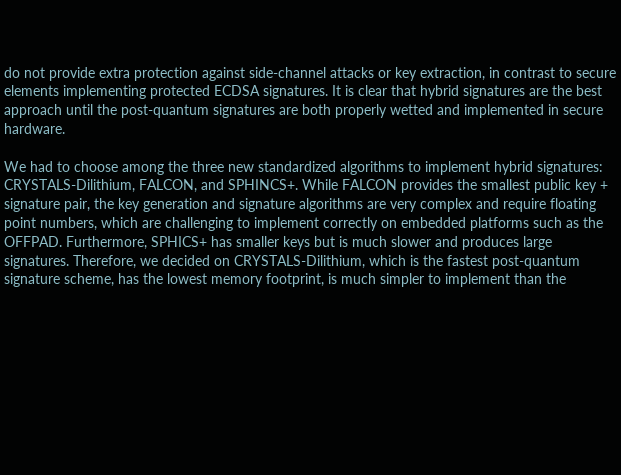do not provide extra protection against side-channel attacks or key extraction, in contrast to secure elements implementing protected ECDSA signatures. It is clear that hybrid signatures are the best approach until the post-quantum signatures are both properly wetted and implemented in secure hardware.

We had to choose among the three new standardized algorithms to implement hybrid signatures: CRYSTALS-Dilithium, FALCON, and SPHINCS+. While FALCON provides the smallest public key + signature pair, the key generation and signature algorithms are very complex and require floating point numbers, which are challenging to implement correctly on embedded platforms such as the OFFPAD. Furthermore, SPHICS+ has smaller keys but is much slower and produces large signatures. Therefore, we decided on CRYSTALS-Dilithium, which is the fastest post-quantum signature scheme, has the lowest memory footprint, is much simpler to implement than the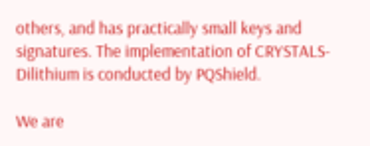others, and has practically small keys and signatures. The implementation of CRYSTALS-Dilithium is conducted by PQShield.

We are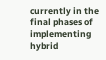currently in the final phases of implementing hybrid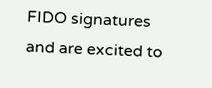FIDO signatures and are excited to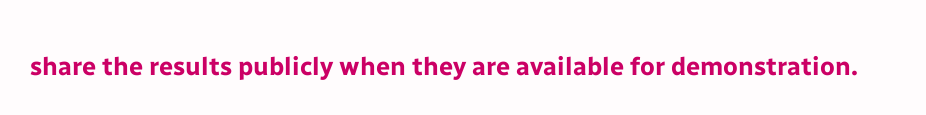share the results publicly when they are available for demonstration.